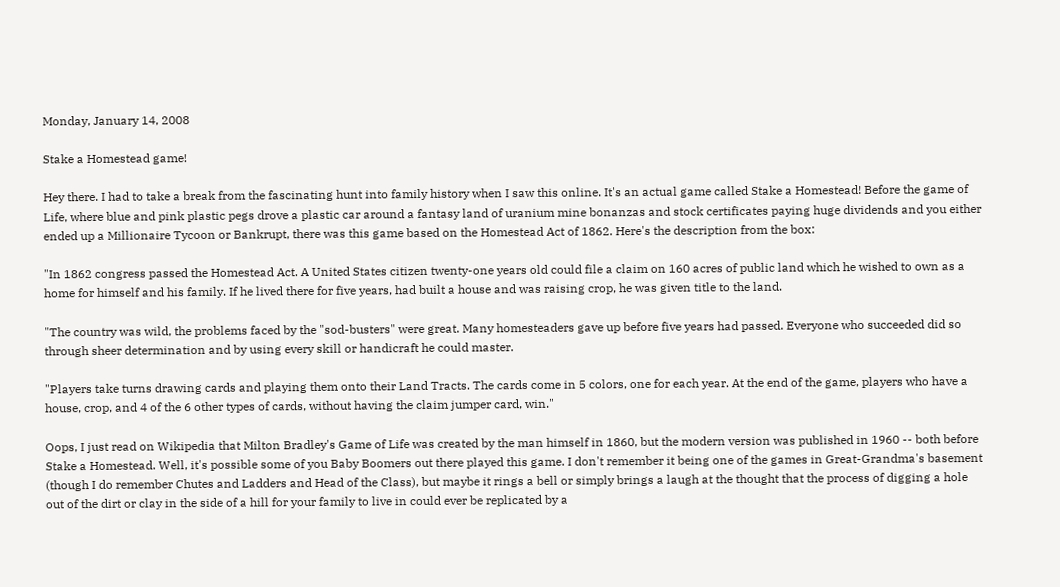Monday, January 14, 2008

Stake a Homestead game!

Hey there. I had to take a break from the fascinating hunt into family history when I saw this online. It's an actual game called Stake a Homestead! Before the game of Life, where blue and pink plastic pegs drove a plastic car around a fantasy land of uranium mine bonanzas and stock certificates paying huge dividends and you either ended up a Millionaire Tycoon or Bankrupt, there was this game based on the Homestead Act of 1862. Here's the description from the box:

"In 1862 congress passed the Homestead Act. A United States citizen twenty-one years old could file a claim on 160 acres of public land which he wished to own as a home for himself and his family. If he lived there for five years, had built a house and was raising crop, he was given title to the land.

"The country was wild, the problems faced by the "sod-busters" were great. Many homesteaders gave up before five years had passed. Everyone who succeeded did so through sheer determination and by using every skill or handicraft he could master.

"Players take turns drawing cards and playing them onto their Land Tracts. The cards come in 5 colors, one for each year. At the end of the game, players who have a house, crop, and 4 of the 6 other types of cards, without having the claim jumper card, win."

Oops, I just read on Wikipedia that Milton Bradley's Game of Life was created by the man himself in 1860, but the modern version was published in 1960 -- both before Stake a Homestead. Well, it's possible some of you Baby Boomers out there played this game. I don't remember it being one of the games in Great-Grandma's basement (though I do remember Chutes and Ladders and Head of the Class), but maybe it rings a bell or simply brings a laugh at the thought that the process of digging a hole out of the dirt or clay in the side of a hill for your family to live in could ever be replicated by a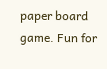paper board game. Fun for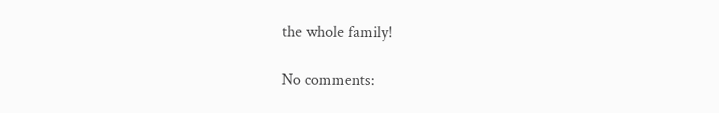the whole family!

No comments: